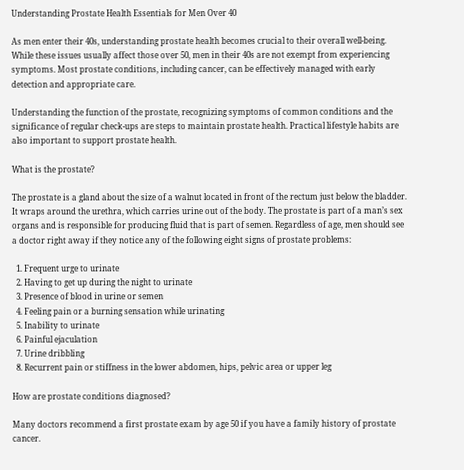Understanding Prostate Health Essentials for Men Over 40

As men enter their 40s, understanding prostate health becomes crucial to their overall well-being. While these issues usually affect those over 50, men in their 40s are not exempt from experiencing symptoms. Most prostate conditions, including cancer, can be effectively managed with early detection and appropriate care.

Understanding the function of the prostate, recognizing symptoms of common conditions and the significance of regular check-ups are steps to maintain prostate health. Practical lifestyle habits are also important to support prostate health.

What is the prostate?

The prostate is a gland about the size of a walnut located in front of the rectum just below the bladder. It wraps around the urethra, which carries urine out of the body. The prostate is part of a man’s sex organs and is responsible for producing fluid that is part of semen. Regardless of age, men should see a doctor right away if they notice any of the following eight signs of prostate problems:

  1. Frequent urge to urinate
  2. Having to get up during the night to urinate
  3. Presence of blood in urine or semen
  4. Feeling pain or a burning sensation while urinating
  5. Inability to urinate
  6. Painful ejaculation
  7. Urine dribbling
  8. Recurrent pain or stiffness in the lower abdomen, hips, pelvic area or upper leg

How are prostate conditions diagnosed?

Many doctors recommend a first prostate exam by age 50 if you have a family history of prostate cancer.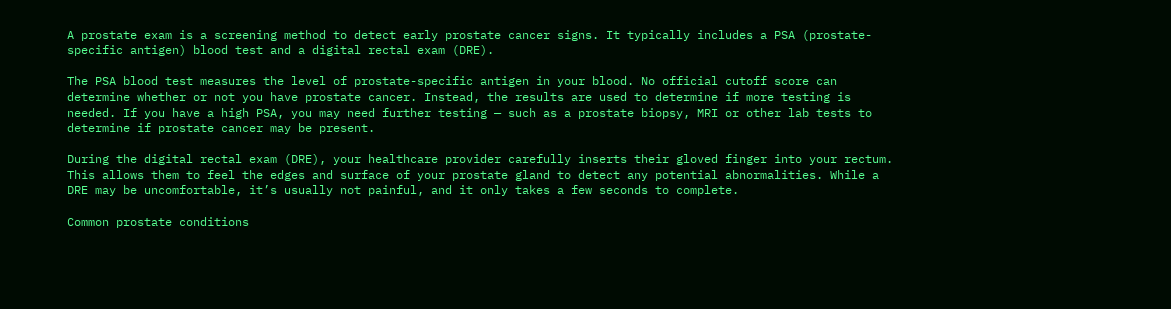A prostate exam is a screening method to detect early prostate cancer signs. It typically includes a PSA (prostate-specific antigen) blood test and a digital rectal exam (DRE).

The PSA blood test measures the level of prostate-specific antigen in your blood. No official cutoff score can determine whether or not you have prostate cancer. Instead, the results are used to determine if more testing is needed. If you have a high PSA, you may need further testing — such as a prostate biopsy, MRI or other lab tests to determine if prostate cancer may be present.

During the digital rectal exam (DRE), your healthcare provider carefully inserts their gloved finger into your rectum. This allows them to feel the edges and surface of your prostate gland to detect any potential abnormalities. While a DRE may be uncomfortable, it’s usually not painful, and it only takes a few seconds to complete.

Common prostate conditions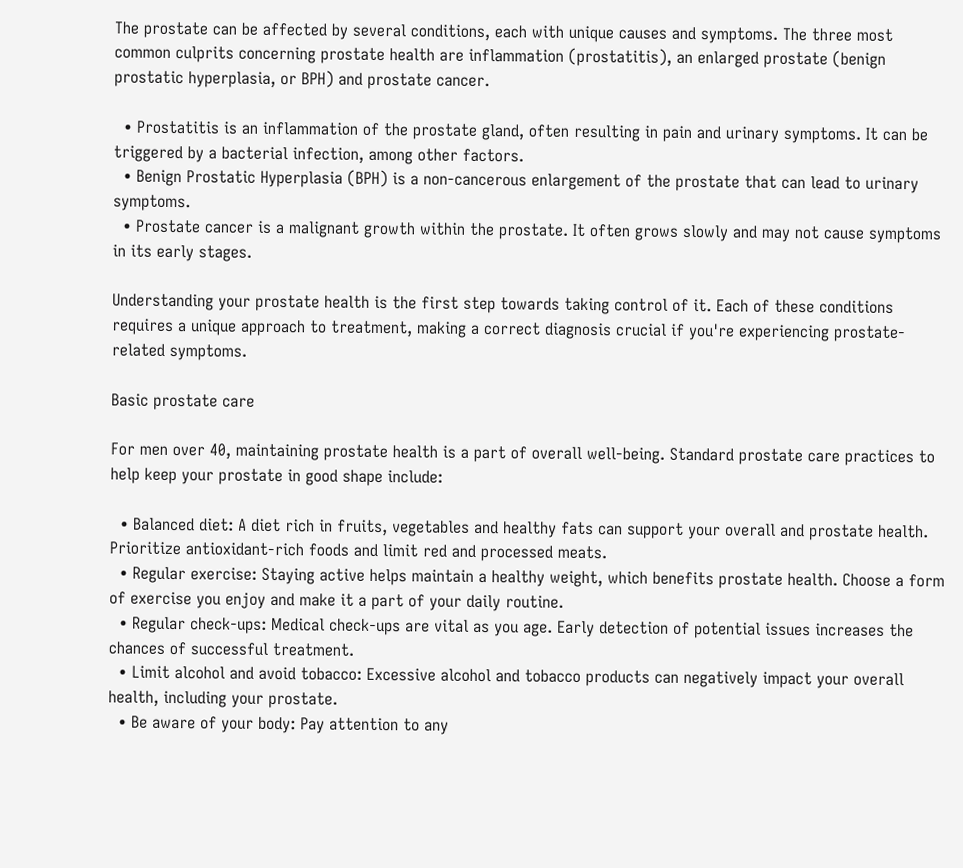The prostate can be affected by several conditions, each with unique causes and symptoms. The three most common culprits concerning prostate health are inflammation (prostatitis), an enlarged prostate (benign prostatic hyperplasia, or BPH) and prostate cancer.

  • Prostatitis is an inflammation of the prostate gland, often resulting in pain and urinary symptoms. It can be triggered by a bacterial infection, among other factors.
  • Benign Prostatic Hyperplasia (BPH) is a non-cancerous enlargement of the prostate that can lead to urinary symptoms.
  • Prostate cancer is a malignant growth within the prostate. It often grows slowly and may not cause symptoms in its early stages.

Understanding your prostate health is the first step towards taking control of it. Each of these conditions requires a unique approach to treatment, making a correct diagnosis crucial if you're experiencing prostate-related symptoms.

Basic prostate care

For men over 40, maintaining prostate health is a part of overall well-being. Standard prostate care practices to help keep your prostate in good shape include:

  • Balanced diet: A diet rich in fruits, vegetables and healthy fats can support your overall and prostate health. Prioritize antioxidant-rich foods and limit red and processed meats.
  • Regular exercise: Staying active helps maintain a healthy weight, which benefits prostate health. Choose a form of exercise you enjoy and make it a part of your daily routine.
  • Regular check-ups: Medical check-ups are vital as you age. Early detection of potential issues increases the chances of successful treatment.
  • Limit alcohol and avoid tobacco: Excessive alcohol and tobacco products can negatively impact your overall health, including your prostate.
  • Be aware of your body: Pay attention to any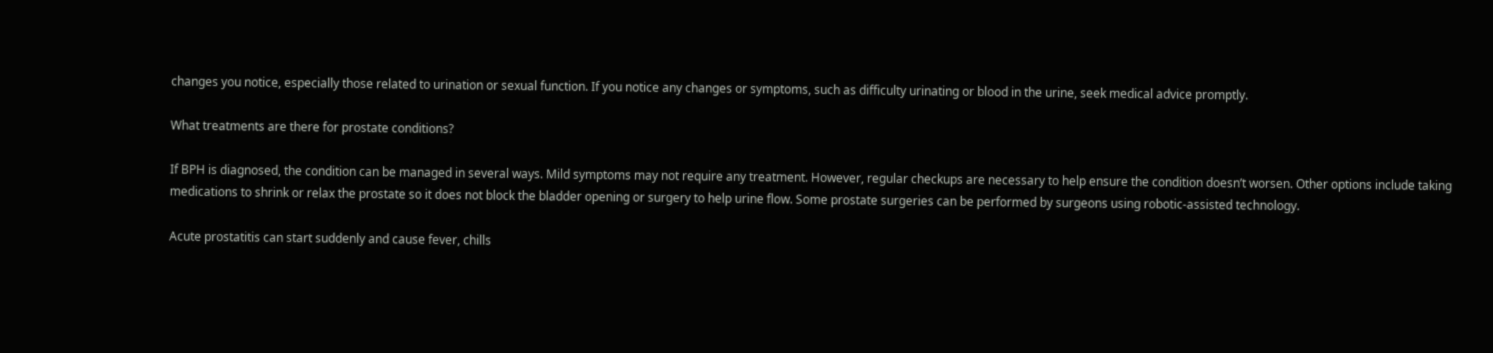changes you notice, especially those related to urination or sexual function. If you notice any changes or symptoms, such as difficulty urinating or blood in the urine, seek medical advice promptly.

What treatments are there for prostate conditions?

If BPH is diagnosed, the condition can be managed in several ways. Mild symptoms may not require any treatment. However, regular checkups are necessary to help ensure the condition doesn’t worsen. Other options include taking medications to shrink or relax the prostate so it does not block the bladder opening or surgery to help urine flow. Some prostate surgeries can be performed by surgeons using robotic-assisted technology.

Acute prostatitis can start suddenly and cause fever, chills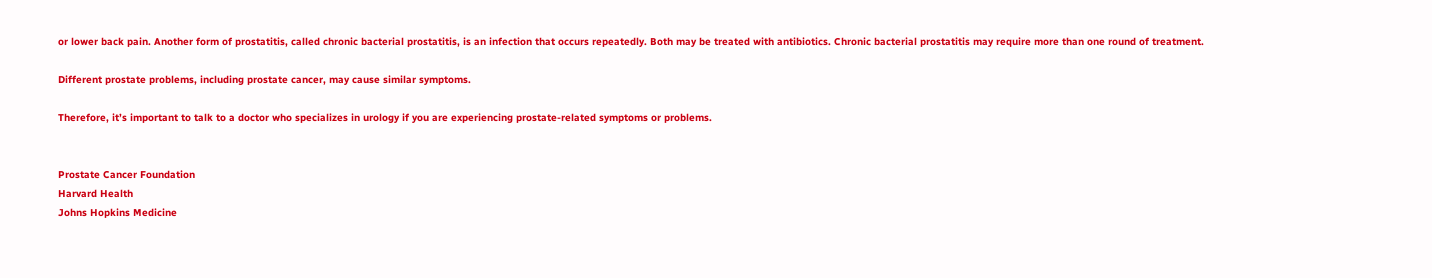or lower back pain. Another form of prostatitis, called chronic bacterial prostatitis, is an infection that occurs repeatedly. Both may be treated with antibiotics. Chronic bacterial prostatitis may require more than one round of treatment.

Different prostate problems, including prostate cancer, may cause similar symptoms.

Therefore, it’s important to talk to a doctor who specializes in urology if you are experiencing prostate-related symptoms or problems.


Prostate Cancer Foundation
Harvard Health
Johns Hopkins Medicine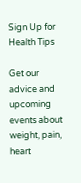Sign Up for Health Tips

Get our advice and upcoming events about weight, pain, heart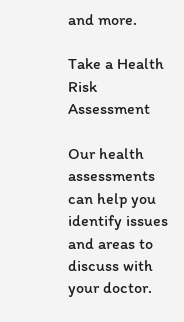and more.

Take a Health Risk Assessment

Our health assessments can help you identify issues and areas to discuss with your doctor.